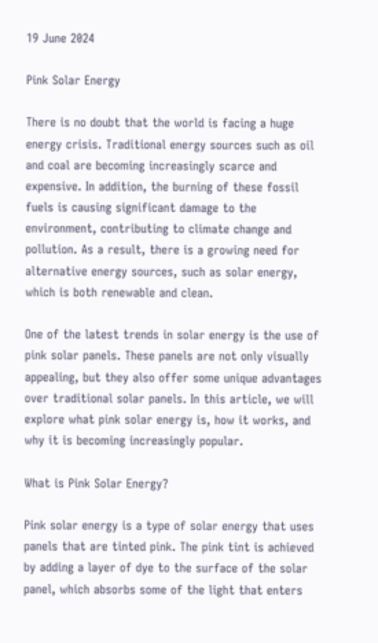19 June 2024

Pink Solar Energy

There is no doubt that the world is facing a huge energy crisis. Traditional energy sources such as oil and coal are becoming increasingly scarce and expensive. In addition, the burning of these fossil fuels is causing significant damage to the environment, contributing to climate change and pollution. As a result, there is a growing need for alternative energy sources, such as solar energy, which is both renewable and clean.

One of the latest trends in solar energy is the use of pink solar panels. These panels are not only visually appealing, but they also offer some unique advantages over traditional solar panels. In this article, we will explore what pink solar energy is, how it works, and why it is becoming increasingly popular.

What is Pink Solar Energy?

Pink solar energy is a type of solar energy that uses panels that are tinted pink. The pink tint is achieved by adding a layer of dye to the surface of the solar panel, which absorbs some of the light that enters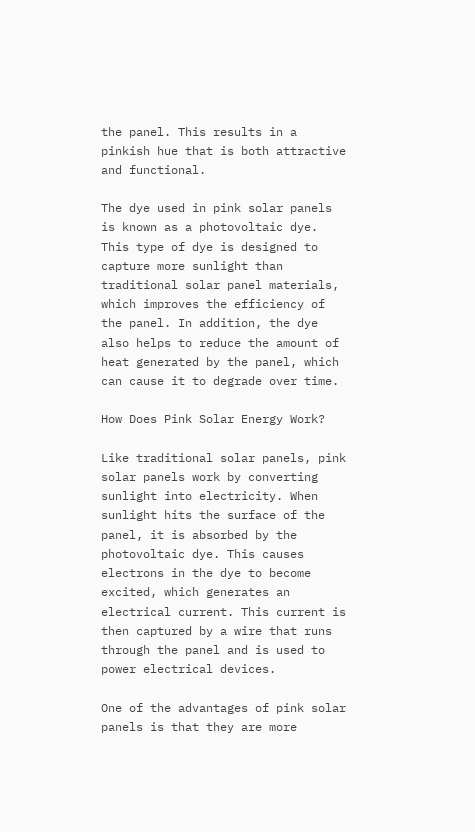the panel. This results in a pinkish hue that is both attractive and functional.

The dye used in pink solar panels is known as a photovoltaic dye. This type of dye is designed to capture more sunlight than traditional solar panel materials, which improves the efficiency of the panel. In addition, the dye also helps to reduce the amount of heat generated by the panel, which can cause it to degrade over time.

How Does Pink Solar Energy Work?

Like traditional solar panels, pink solar panels work by converting sunlight into electricity. When sunlight hits the surface of the panel, it is absorbed by the photovoltaic dye. This causes electrons in the dye to become excited, which generates an electrical current. This current is then captured by a wire that runs through the panel and is used to power electrical devices.

One of the advantages of pink solar panels is that they are more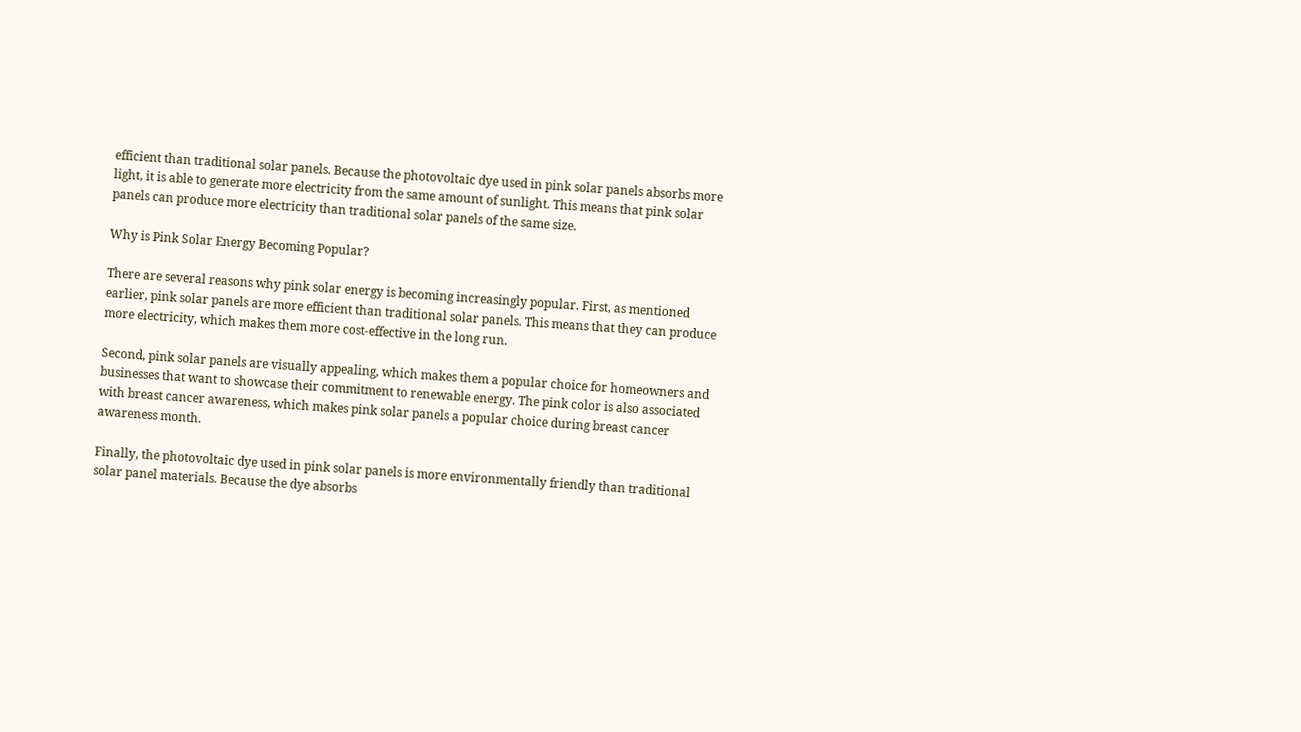efficient than traditional solar panels. Because the photovoltaic dye used in pink solar panels absorbs more light, it is able to generate more electricity from the same amount of sunlight. This means that pink solar panels can produce more electricity than traditional solar panels of the same size.

Why is Pink Solar Energy Becoming Popular?

There are several reasons why pink solar energy is becoming increasingly popular. First, as mentioned earlier, pink solar panels are more efficient than traditional solar panels. This means that they can produce more electricity, which makes them more cost-effective in the long run.

Second, pink solar panels are visually appealing, which makes them a popular choice for homeowners and businesses that want to showcase their commitment to renewable energy. The pink color is also associated with breast cancer awareness, which makes pink solar panels a popular choice during breast cancer awareness month.

Finally, the photovoltaic dye used in pink solar panels is more environmentally friendly than traditional solar panel materials. Because the dye absorbs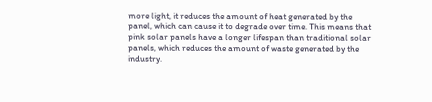more light, it reduces the amount of heat generated by the panel, which can cause it to degrade over time. This means that pink solar panels have a longer lifespan than traditional solar panels, which reduces the amount of waste generated by the industry.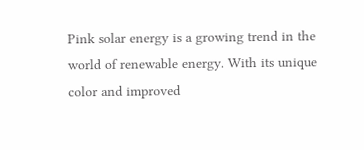Pink solar energy is a growing trend in the world of renewable energy. With its unique color and improved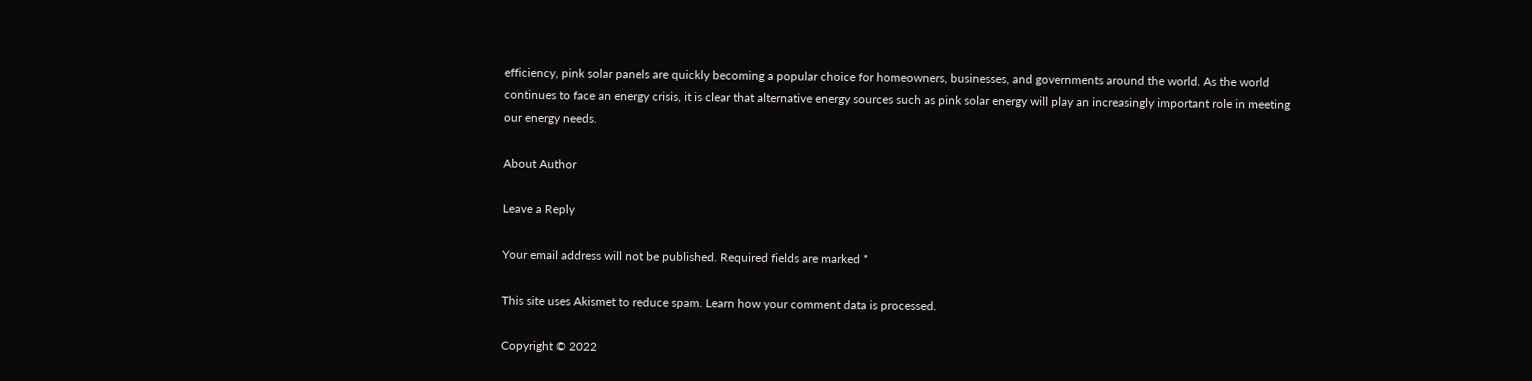efficiency, pink solar panels are quickly becoming a popular choice for homeowners, businesses, and governments around the world. As the world continues to face an energy crisis, it is clear that alternative energy sources such as pink solar energy will play an increasingly important role in meeting our energy needs.

About Author

Leave a Reply

Your email address will not be published. Required fields are marked *

This site uses Akismet to reduce spam. Learn how your comment data is processed.

Copyright © 2022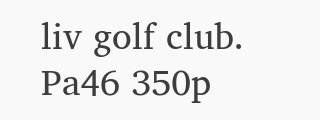liv golf club. Pa46 350p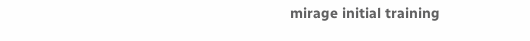mirage initial training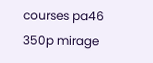courses pa46 350p mirage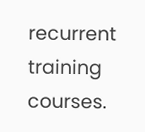recurrent training courses.